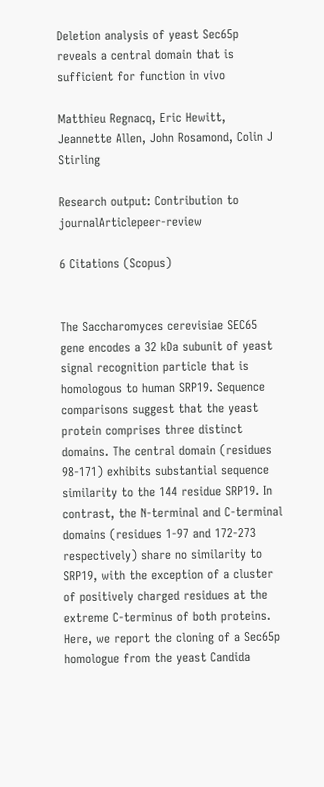Deletion analysis of yeast Sec65p reveals a central domain that is sufficient for function in vivo

Matthieu Regnacq, Eric Hewitt, Jeannette Allen, John Rosamond, Colin J Stirling

Research output: Contribution to journalArticlepeer-review

6 Citations (Scopus)


The Saccharomyces cerevisiae SEC65 gene encodes a 32 kDa subunit of yeast signal recognition particle that is homologous to human SRP19. Sequence comparisons suggest that the yeast protein comprises three distinct domains. The central domain (residues 98-171) exhibits substantial sequence similarity to the 144 residue SRP19. In contrast, the N-terminal and C-terminal domains (residues 1-97 and 172-273 respectively) share no similarity to SRP19, with the exception of a cluster of positively charged residues at the extreme C-terminus of both proteins. Here, we report the cloning of a Sec65p homologue from the yeast Candida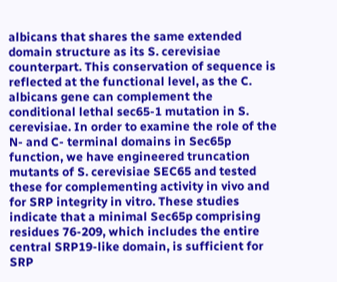albicans that shares the same extended domain structure as its S. cerevisiae counterpart. This conservation of sequence is reflected at the functional level, as the C. albicans gene can complement the conditional lethal sec65-1 mutation in S. cerevisiae. In order to examine the role of the N- and C- terminal domains in Sec65p function, we have engineered truncation mutants of S. cerevisiae SEC65 and tested these for complementing activity in vivo and for SRP integrity in vitro. These studies indicate that a minimal Sec65p comprising residues 76-209, which includes the entire central SRP19-like domain, is sufficient for SRP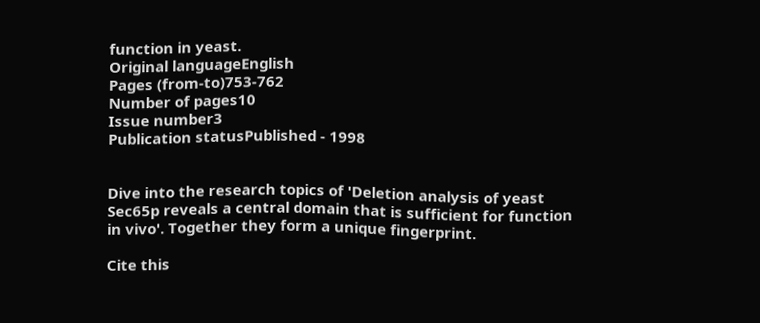function in yeast.
Original languageEnglish
Pages (from-to)753-762
Number of pages10
Issue number3
Publication statusPublished - 1998


Dive into the research topics of 'Deletion analysis of yeast Sec65p reveals a central domain that is sufficient for function in vivo'. Together they form a unique fingerprint.

Cite this